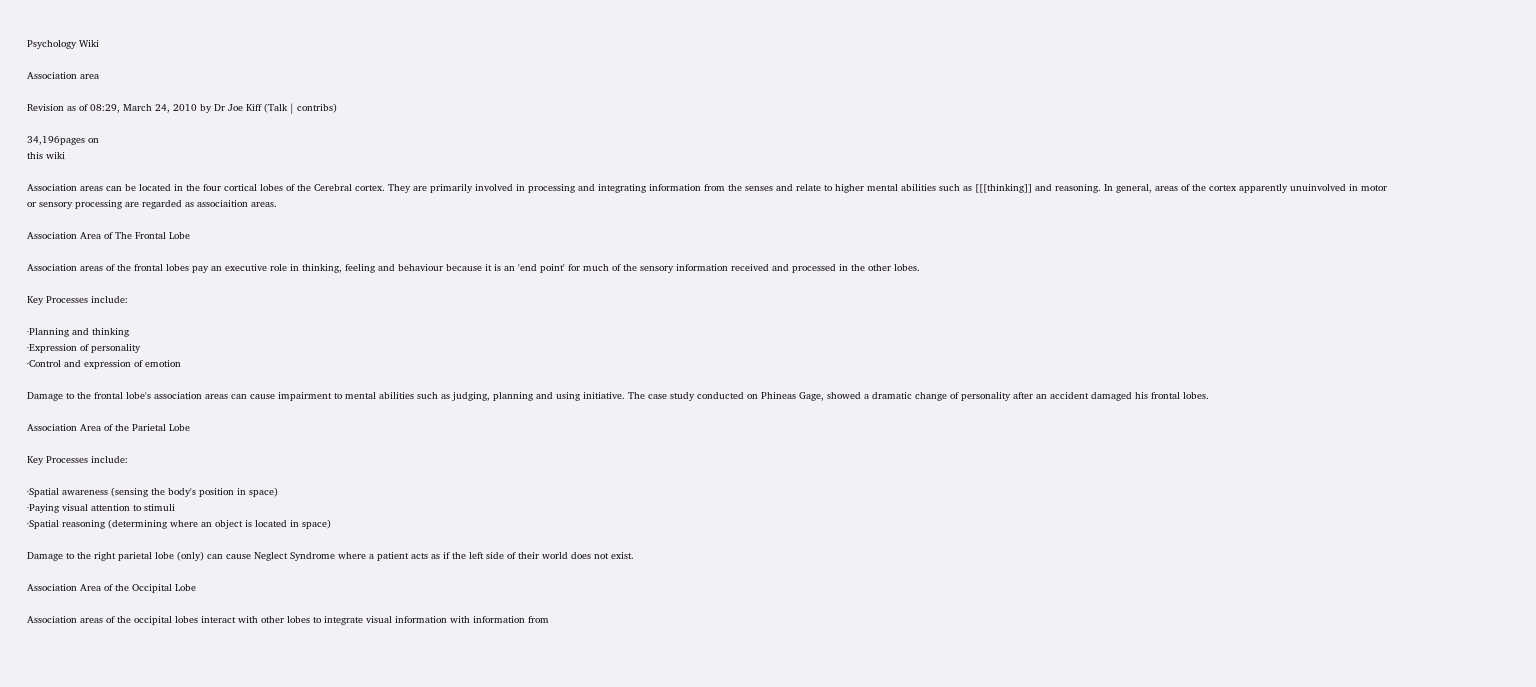Psychology Wiki

Association area

Revision as of 08:29, March 24, 2010 by Dr Joe Kiff (Talk | contribs)

34,196pages on
this wiki

Association areas can be located in the four cortical lobes of the Cerebral cortex. They are primarily involved in processing and integrating information from the senses and relate to higher mental abilities such as [[[thinking]] and reasoning. In general, areas of the cortex apparently unuinvolved in motor or sensory processing are regarded as associaition areas.

Association Area of The Frontal Lobe

Association areas of the frontal lobes pay an executive role in thinking, feeling and behaviour because it is an 'end point' for much of the sensory information received and processed in the other lobes.

Key Processes include:

·Planning and thinking
·Expression of personality
·Control and expression of emotion

Damage to the frontal lobe's association areas can cause impairment to mental abilities such as judging, planning and using initiative. The case study conducted on Phineas Gage, showed a dramatic change of personality after an accident damaged his frontal lobes.

Association Area of the Parietal Lobe

Key Processes include:

·Spatial awareness (sensing the body's position in space)
·Paying visual attention to stimuli
·Spatial reasoning (determining where an object is located in space)

Damage to the right parietal lobe (only) can cause Neglect Syndrome where a patient acts as if the left side of their world does not exist.

Association Area of the Occipital Lobe

Association areas of the occipital lobes interact with other lobes to integrate visual information with information from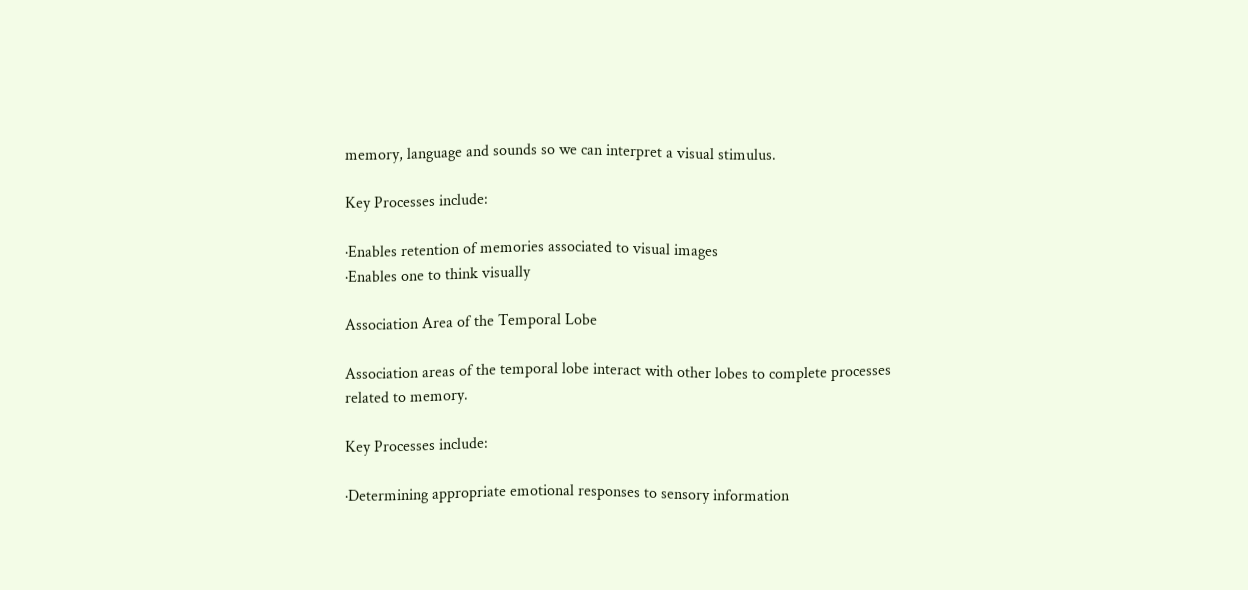memory, language and sounds so we can interpret a visual stimulus.

Key Processes include:

·Enables retention of memories associated to visual images
·Enables one to think visually

Association Area of the Temporal Lobe

Association areas of the temporal lobe interact with other lobes to complete processes related to memory.

Key Processes include:

·Determining appropriate emotional responses to sensory information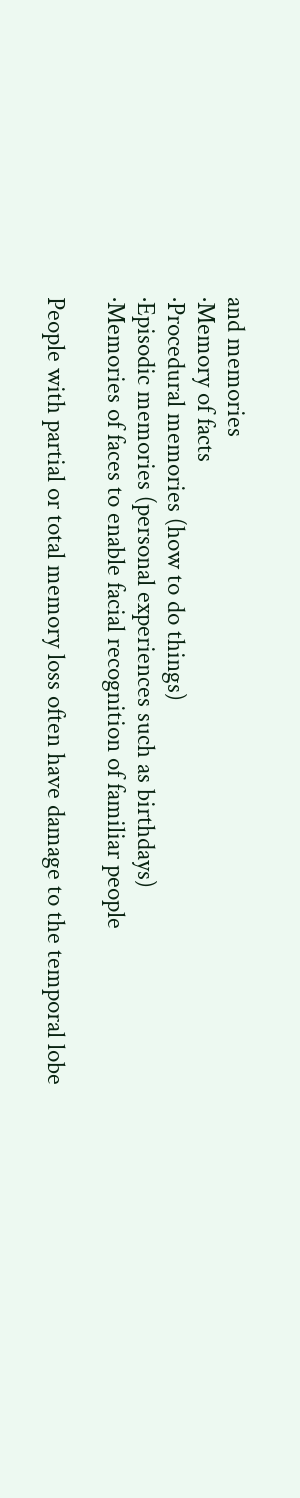and memories
·Memory of facts
·Procedural memories (how to do things)
·Episodic memories (personal experiences such as birthdays)
·Memories of faces to enable facial recognition of familiar people

People with partial or total memory loss often have damage to the temporal lobe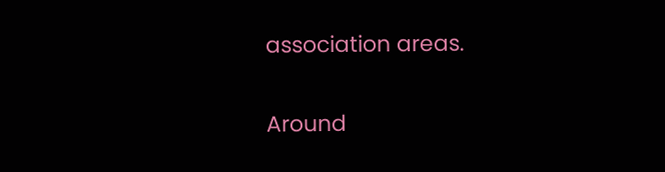association areas.

Around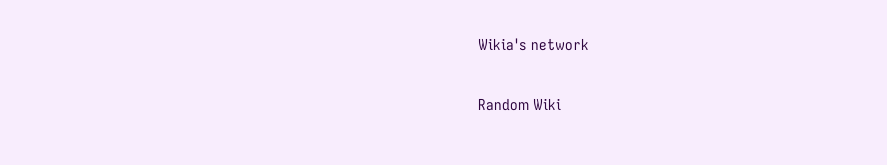Wikia's network

Random Wiki